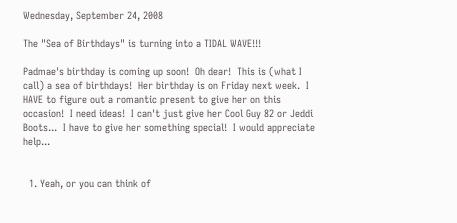Wednesday, September 24, 2008

The "Sea of Birthdays" is turning into a TIDAL WAVE!!!

Padmae's birthday is coming up soon!  Oh dear!  This is (what I call) a sea of birthdays!  Her birthday is on Friday next week.  I HAVE to figure out a romantic present to give her on this occasion!  I need ideas!  I can't just give her Cool Guy 82 or Jeddi Boots...  I have to give her something special!  I would appreciate help...


  1. Yeah, or you can think of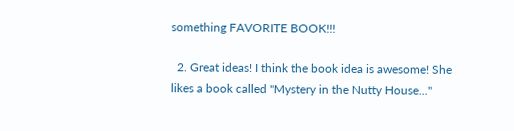something FAVORITE BOOK!!!

  2. Great ideas! I think the book idea is awesome! She likes a book called "Mystery in the Nutty House..."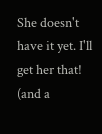She doesn't have it yet. I'll get her that! (and a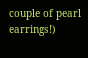couple of pearl earrings!)